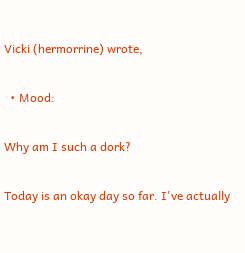Vicki (hermorrine) wrote,

  • Mood:

Why am I such a dork?

Today is an okay day so far. I've actually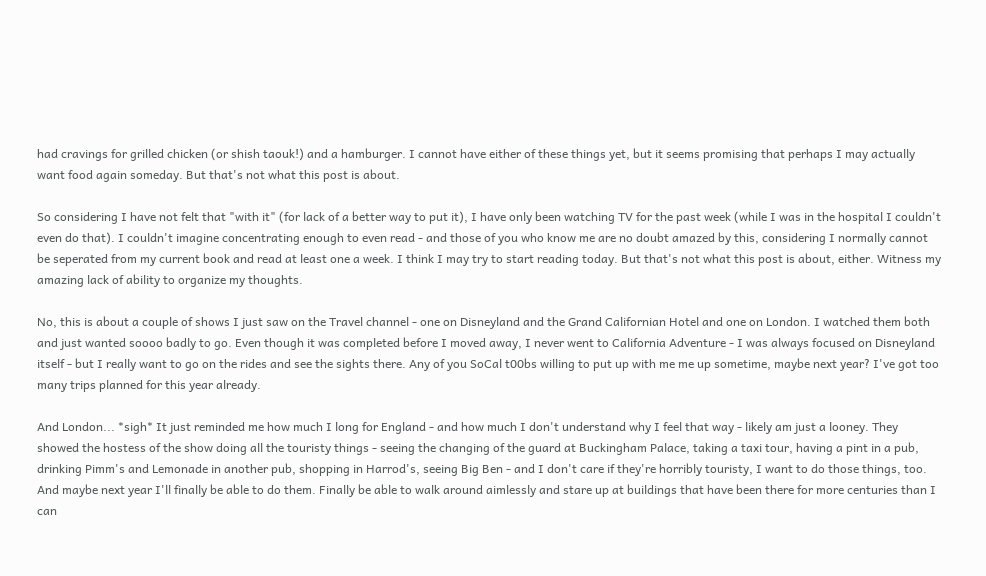had cravings for grilled chicken (or shish taouk!) and a hamburger. I cannot have either of these things yet, but it seems promising that perhaps I may actually want food again someday. But that's not what this post is about.

So considering I have not felt that "with it" (for lack of a better way to put it), I have only been watching TV for the past week (while I was in the hospital I couldn't even do that). I couldn't imagine concentrating enough to even read - and those of you who know me are no doubt amazed by this, considering I normally cannot be seperated from my current book and read at least one a week. I think I may try to start reading today. But that's not what this post is about, either. Witness my amazing lack of ability to organize my thoughts.

No, this is about a couple of shows I just saw on the Travel channel - one on Disneyland and the Grand Californian Hotel and one on London. I watched them both and just wanted soooo badly to go. Even though it was completed before I moved away, I never went to California Adventure - I was always focused on Disneyland itself - but I really want to go on the rides and see the sights there. Any of you SoCal t00bs willing to put up with me me up sometime, maybe next year? I've got too many trips planned for this year already.

And London... *sigh* It just reminded me how much I long for England - and how much I don't understand why I feel that way - likely am just a looney. They showed the hostess of the show doing all the touristy things - seeing the changing of the guard at Buckingham Palace, taking a taxi tour, having a pint in a pub, drinking Pimm's and Lemonade in another pub, shopping in Harrod's, seeing Big Ben - and I don't care if they're horribly touristy, I want to do those things, too. And maybe next year I'll finally be able to do them. Finally be able to walk around aimlessly and stare up at buildings that have been there for more centuries than I can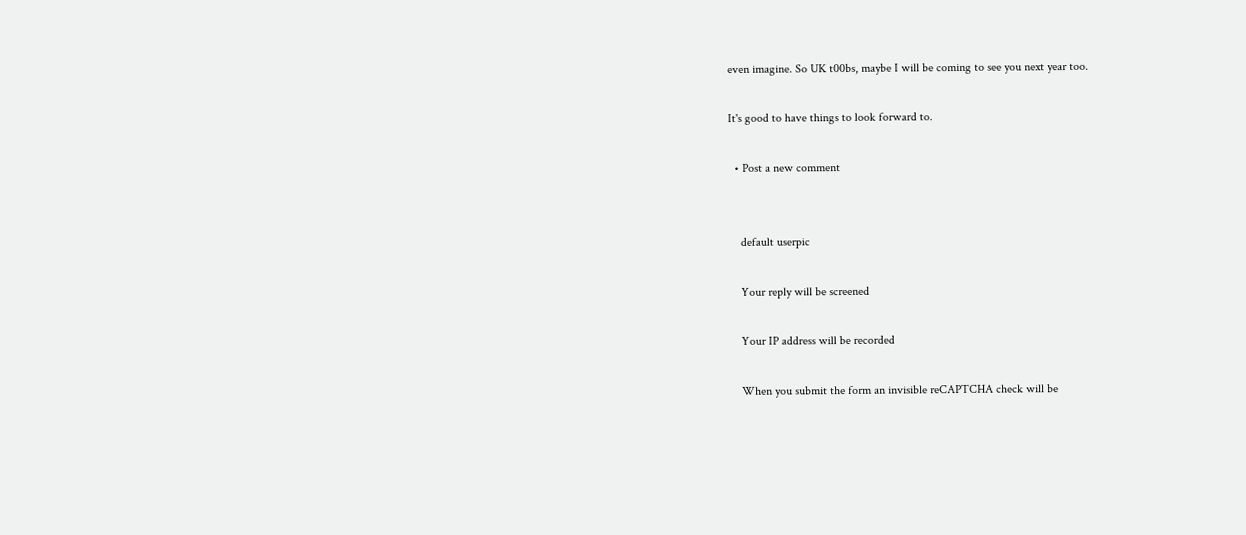even imagine. So UK t00bs, maybe I will be coming to see you next year too.

It's good to have things to look forward to.

  • Post a new comment


    default userpic

    Your reply will be screened

    Your IP address will be recorded

    When you submit the form an invisible reCAPTCHA check will be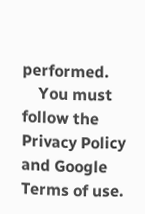performed.
    You must follow the Privacy Policy and Google Terms of use.